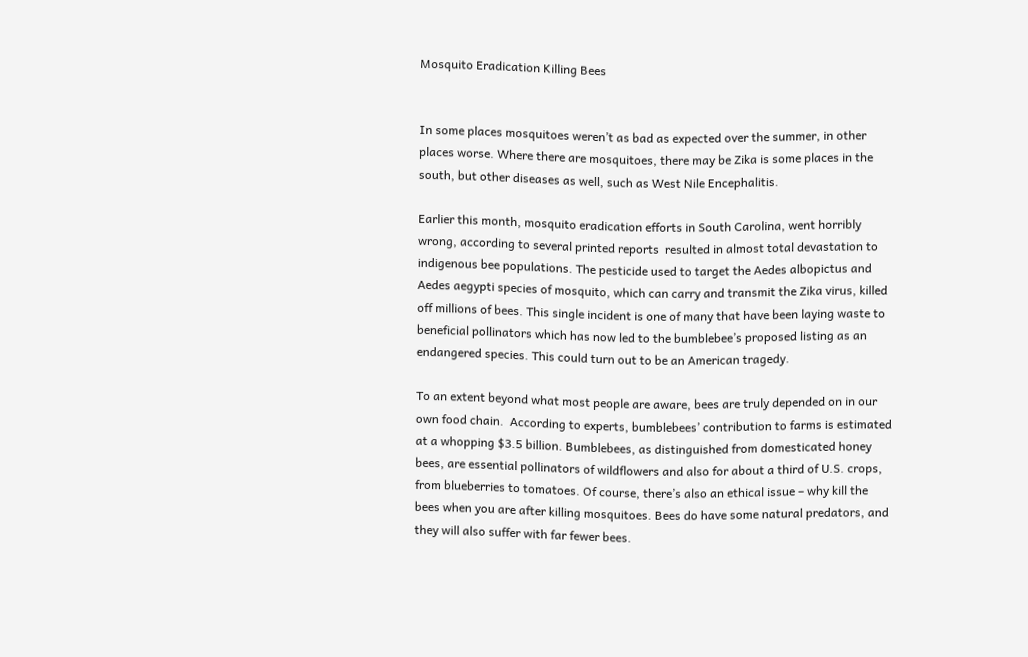Mosquito Eradication Killing Bees


In some places mosquitoes weren’t as bad as expected over the summer, in other places worse. Where there are mosquitoes, there may be Zika is some places in the south, but other diseases as well, such as West Nile Encephalitis.

Earlier this month, mosquito eradication efforts in South Carolina, went horribly wrong, according to several printed reports  resulted in almost total devastation to indigenous bee populations. The pesticide used to target the Aedes albopictus and Aedes aegypti species of mosquito, which can carry and transmit the Zika virus, killed off millions of bees. This single incident is one of many that have been laying waste to beneficial pollinators which has now led to the bumblebee’s proposed listing as an endangered species. This could turn out to be an American tragedy.

To an extent beyond what most people are aware, bees are truly depended on in our own food chain.  According to experts, bumblebees’ contribution to farms is estimated at a whopping $3.5 billion. Bumblebees, as distinguished from domesticated honey bees, are essential pollinators of wildflowers and also for about a third of U.S. crops, from blueberries to tomatoes. Of course, there’s also an ethical issue – why kill the bees when you are after killing mosquitoes. Bees do have some natural predators, and they will also suffer with far fewer bees.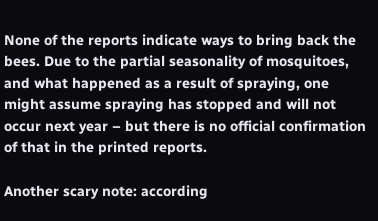None of the reports indicate ways to bring back the bees. Due to the partial seasonality of mosquitoes, and what happened as a result of spraying, one might assume spraying has stopped and will not occur next year – but there is no official confirmation of that in the printed reports.

Another scary note: according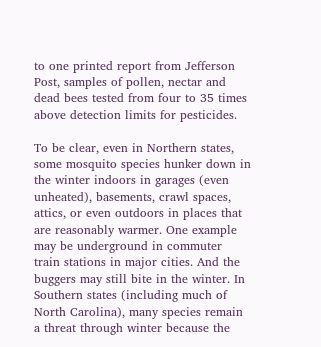to one printed report from Jefferson Post, samples of pollen, nectar and dead bees tested from four to 35 times above detection limits for pesticides.

To be clear, even in Northern states, some mosquito species hunker down in the winter indoors in garages (even unheated), basements, crawl spaces, attics, or even outdoors in places that are reasonably warmer. One example may be underground in commuter train stations in major cities. And the buggers may still bite in the winter. In Southern states (including much of North Carolina), many species remain a threat through winter because the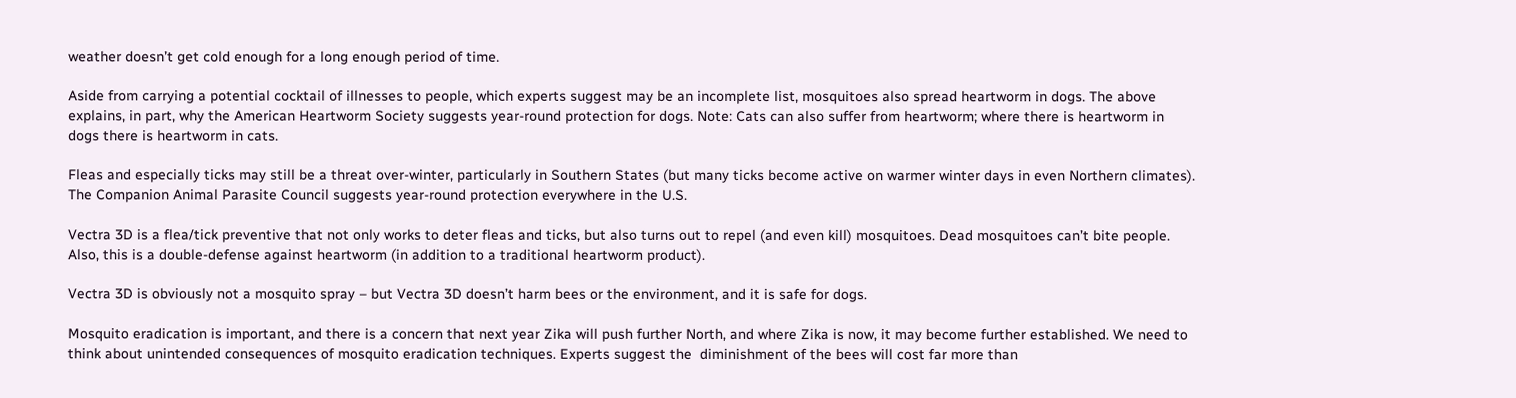weather doesn’t get cold enough for a long enough period of time.

Aside from carrying a potential cocktail of illnesses to people, which experts suggest may be an incomplete list, mosquitoes also spread heartworm in dogs. The above explains, in part, why the American Heartworm Society suggests year-round protection for dogs. Note: Cats can also suffer from heartworm; where there is heartworm in dogs there is heartworm in cats.

Fleas and especially ticks may still be a threat over-winter, particularly in Southern States (but many ticks become active on warmer winter days in even Northern climates). The Companion Animal Parasite Council suggests year-round protection everywhere in the U.S.

Vectra 3D is a flea/tick preventive that not only works to deter fleas and ticks, but also turns out to repel (and even kill) mosquitoes. Dead mosquitoes can’t bite people. Also, this is a double-defense against heartworm (in addition to a traditional heartworm product).

Vectra 3D is obviously not a mosquito spray – but Vectra 3D doesn’t harm bees or the environment, and it is safe for dogs.

Mosquito eradication is important, and there is a concern that next year Zika will push further North, and where Zika is now, it may become further established. We need to think about unintended consequences of mosquito eradication techniques. Experts suggest the  diminishment of the bees will cost far more than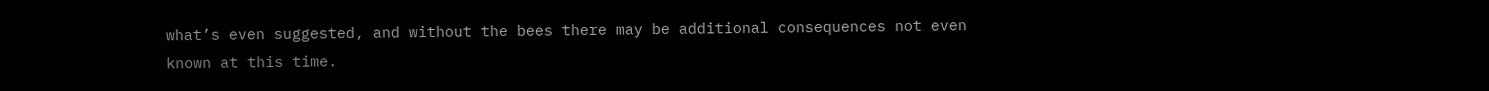what’s even suggested, and without the bees there may be additional consequences not even known at this time.